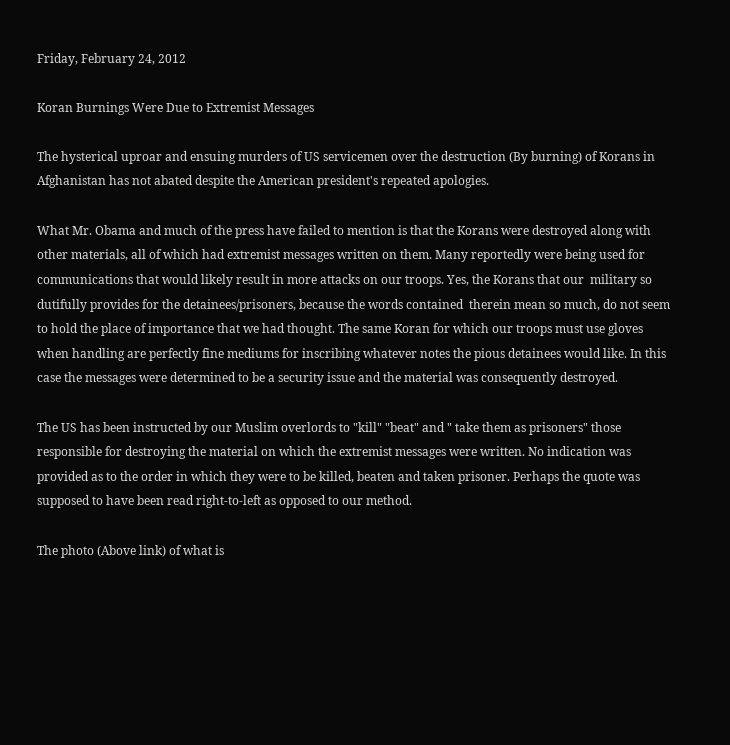Friday, February 24, 2012

Koran Burnings Were Due to Extremist Messages

The hysterical uproar and ensuing murders of US servicemen over the destruction (By burning) of Korans in Afghanistan has not abated despite the American president's repeated apologies.

What Mr. Obama and much of the press have failed to mention is that the Korans were destroyed along with other materials, all of which had extremist messages written on them. Many reportedly were being used for communications that would likely result in more attacks on our troops. Yes, the Korans that our  military so dutifully provides for the detainees/prisoners, because the words contained  therein mean so much, do not seem to hold the place of importance that we had thought. The same Koran for which our troops must use gloves when handling are perfectly fine mediums for inscribing whatever notes the pious detainees would like. In this case the messages were determined to be a security issue and the material was consequently destroyed.

The US has been instructed by our Muslim overlords to "kill" "beat" and " take them as prisoners" those responsible for destroying the material on which the extremist messages were written. No indication was provided as to the order in which they were to be killed, beaten and taken prisoner. Perhaps the quote was supposed to have been read right-to-left as opposed to our method.

The photo (Above link) of what is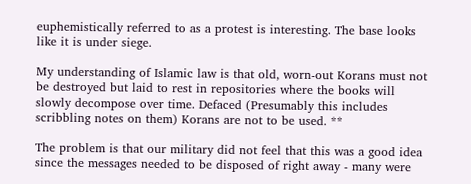euphemistically referred to as a protest is interesting. The base looks like it is under siege.

My understanding of Islamic law is that old, worn-out Korans must not be destroyed but laid to rest in repositories where the books will slowly decompose over time. Defaced (Presumably this includes scribbling notes on them) Korans are not to be used. **

The problem is that our military did not feel that this was a good idea since the messages needed to be disposed of right away - many were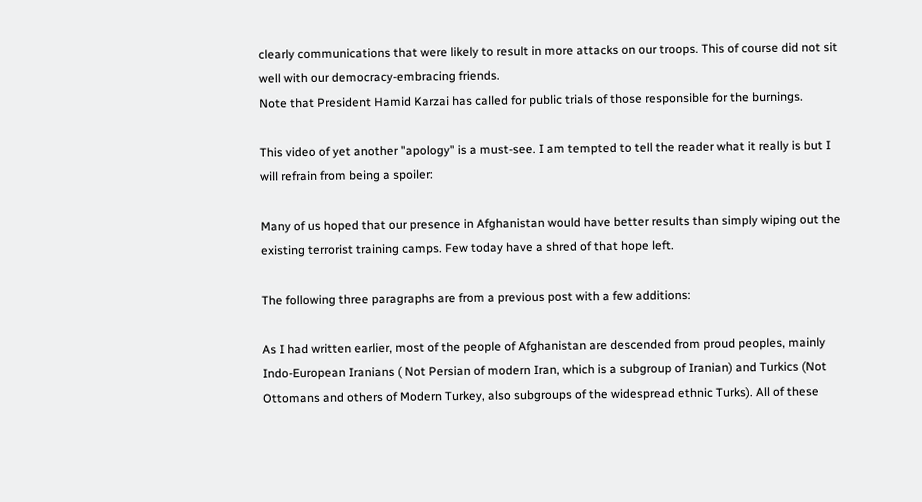clearly communications that were likely to result in more attacks on our troops. This of course did not sit well with our democracy-embracing friends.
Note that President Hamid Karzai has called for public trials of those responsible for the burnings.

This video of yet another "apology" is a must-see. I am tempted to tell the reader what it really is but I will refrain from being a spoiler:

Many of us hoped that our presence in Afghanistan would have better results than simply wiping out the existing terrorist training camps. Few today have a shred of that hope left.

The following three paragraphs are from a previous post with a few additions:

As I had written earlier, most of the people of Afghanistan are descended from proud peoples, mainly Indo-European Iranians ( Not Persian of modern Iran, which is a subgroup of Iranian) and Turkics (Not Ottomans and others of Modern Turkey, also subgroups of the widespread ethnic Turks). All of these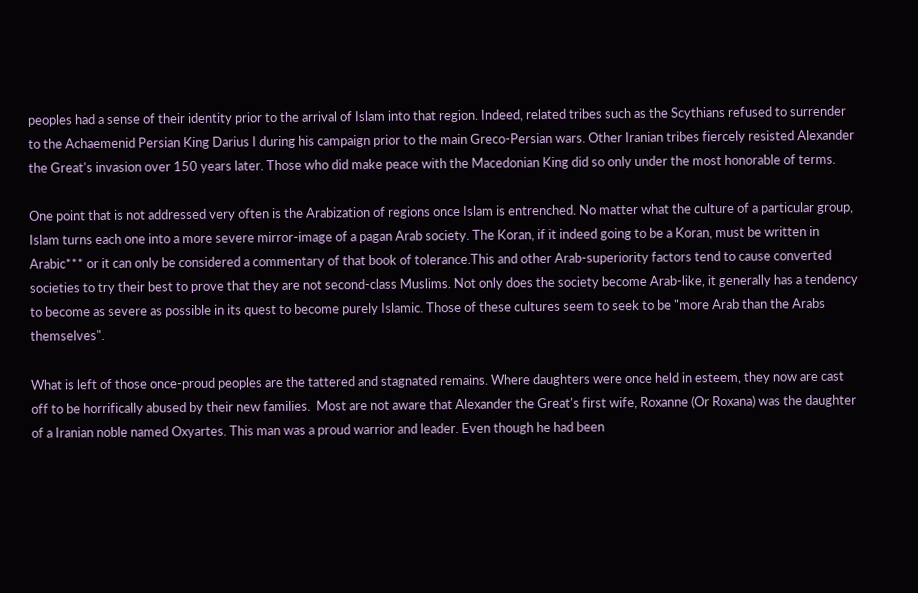peoples had a sense of their identity prior to the arrival of Islam into that region. Indeed, related tribes such as the Scythians refused to surrender to the Achaemenid Persian King Darius I during his campaign prior to the main Greco-Persian wars. Other Iranian tribes fiercely resisted Alexander the Great's invasion over 150 years later. Those who did make peace with the Macedonian King did so only under the most honorable of terms.

One point that is not addressed very often is the Arabization of regions once Islam is entrenched. No matter what the culture of a particular group, Islam turns each one into a more severe mirror-image of a pagan Arab society. The Koran, if it indeed going to be a Koran, must be written in Arabic*** or it can only be considered a commentary of that book of tolerance.This and other Arab-superiority factors tend to cause converted societies to try their best to prove that they are not second-class Muslims. Not only does the society become Arab-like, it generally has a tendency to become as severe as possible in its quest to become purely Islamic. Those of these cultures seem to seek to be "more Arab than the Arabs themselves".

What is left of those once-proud peoples are the tattered and stagnated remains. Where daughters were once held in esteem, they now are cast off to be horrifically abused by their new families.  Most are not aware that Alexander the Great's first wife, Roxanne (Or Roxana) was the daughter of a Iranian noble named Oxyartes. This man was a proud warrior and leader. Even though he had been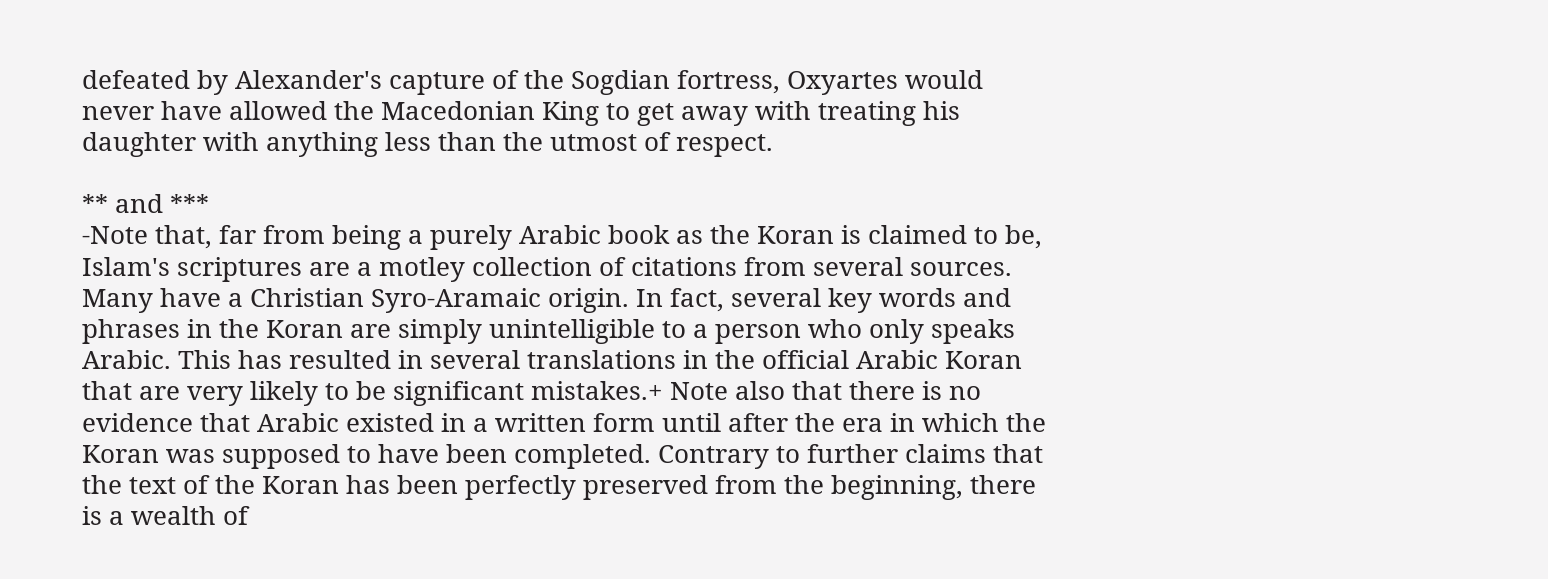defeated by Alexander's capture of the Sogdian fortress, Oxyartes would never have allowed the Macedonian King to get away with treating his daughter with anything less than the utmost of respect.

** and ***
-Note that, far from being a purely Arabic book as the Koran is claimed to be, Islam's scriptures are a motley collection of citations from several sources. Many have a Christian Syro-Aramaic origin. In fact, several key words and phrases in the Koran are simply unintelligible to a person who only speaks Arabic. This has resulted in several translations in the official Arabic Koran that are very likely to be significant mistakes.+ Note also that there is no evidence that Arabic existed in a written form until after the era in which the Koran was supposed to have been completed. Contrary to further claims that the text of the Koran has been perfectly preserved from the beginning, there is a wealth of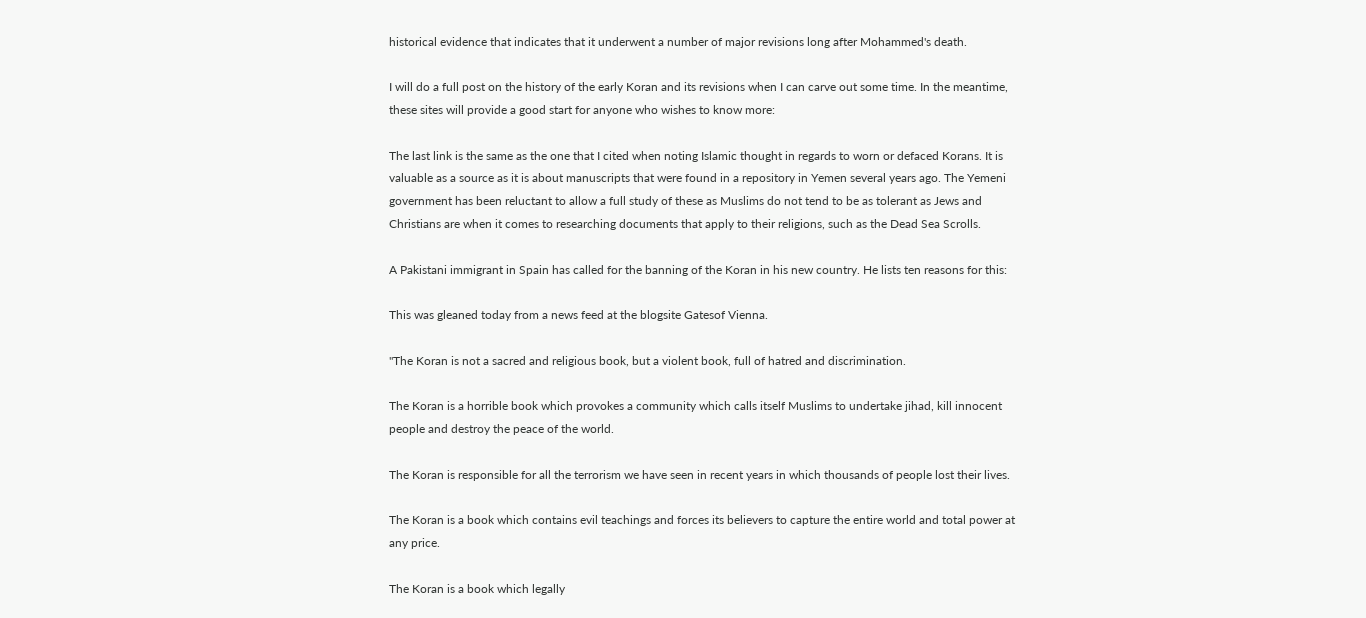historical evidence that indicates that it underwent a number of major revisions long after Mohammed's death.

I will do a full post on the history of the early Koran and its revisions when I can carve out some time. In the meantime, these sites will provide a good start for anyone who wishes to know more:

The last link is the same as the one that I cited when noting Islamic thought in regards to worn or defaced Korans. It is valuable as a source as it is about manuscripts that were found in a repository in Yemen several years ago. The Yemeni government has been reluctant to allow a full study of these as Muslims do not tend to be as tolerant as Jews and Christians are when it comes to researching documents that apply to their religions, such as the Dead Sea Scrolls.

A Pakistani immigrant in Spain has called for the banning of the Koran in his new country. He lists ten reasons for this:

This was gleaned today from a news feed at the blogsite Gatesof Vienna.

"The Koran is not a sacred and religious book, but a violent book, full of hatred and discrimination.

The Koran is a horrible book which provokes a community which calls itself Muslims to undertake jihad, kill innocent people and destroy the peace of the world.

The Koran is responsible for all the terrorism we have seen in recent years in which thousands of people lost their lives.

The Koran is a book which contains evil teachings and forces its believers to capture the entire world and total power at any price.

The Koran is a book which legally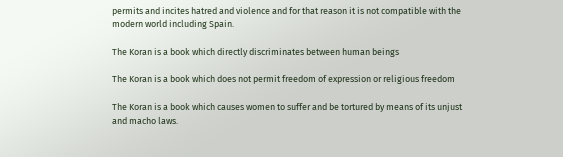permits and incites hatred and violence and for that reason it is not compatible with the modern world including Spain.

The Koran is a book which directly discriminates between human beings

The Koran is a book which does not permit freedom of expression or religious freedom

The Koran is a book which causes women to suffer and be tortured by means of its unjust and macho laws.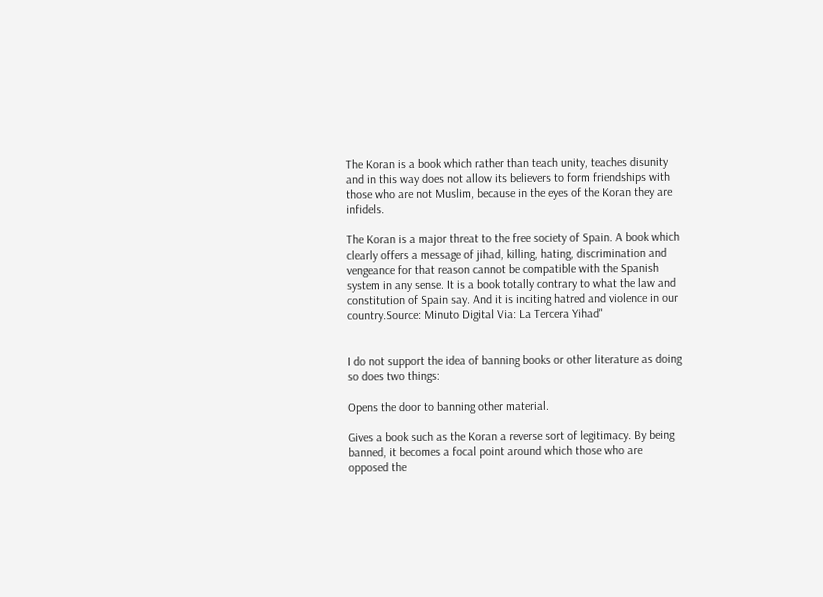The Koran is a book which rather than teach unity, teaches disunity and in this way does not allow its believers to form friendships with those who are not Muslim, because in the eyes of the Koran they are infidels.

The Koran is a major threat to the free society of Spain. A book which clearly offers a message of jihad, killing, hating, discrimination and vengeance for that reason cannot be compatible with the Spanish system in any sense. It is a book totally contrary to what the law and constitution of Spain say. And it is inciting hatred and violence in our country.Source: Minuto Digital Via: La Tercera Yihad"


I do not support the idea of banning books or other literature as doing so does two things:

Opens the door to banning other material.

Gives a book such as the Koran a reverse sort of legitimacy. By being banned, it becomes a focal point around which those who are opposed the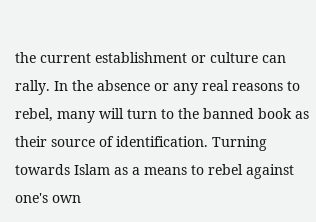the current establishment or culture can rally. In the absence or any real reasons to rebel, many will turn to the banned book as their source of identification. Turning towards Islam as a means to rebel against one's own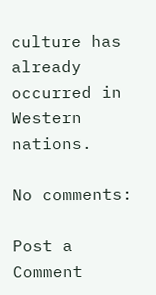culture has already occurred in Western nations.

No comments:

Post a Comment